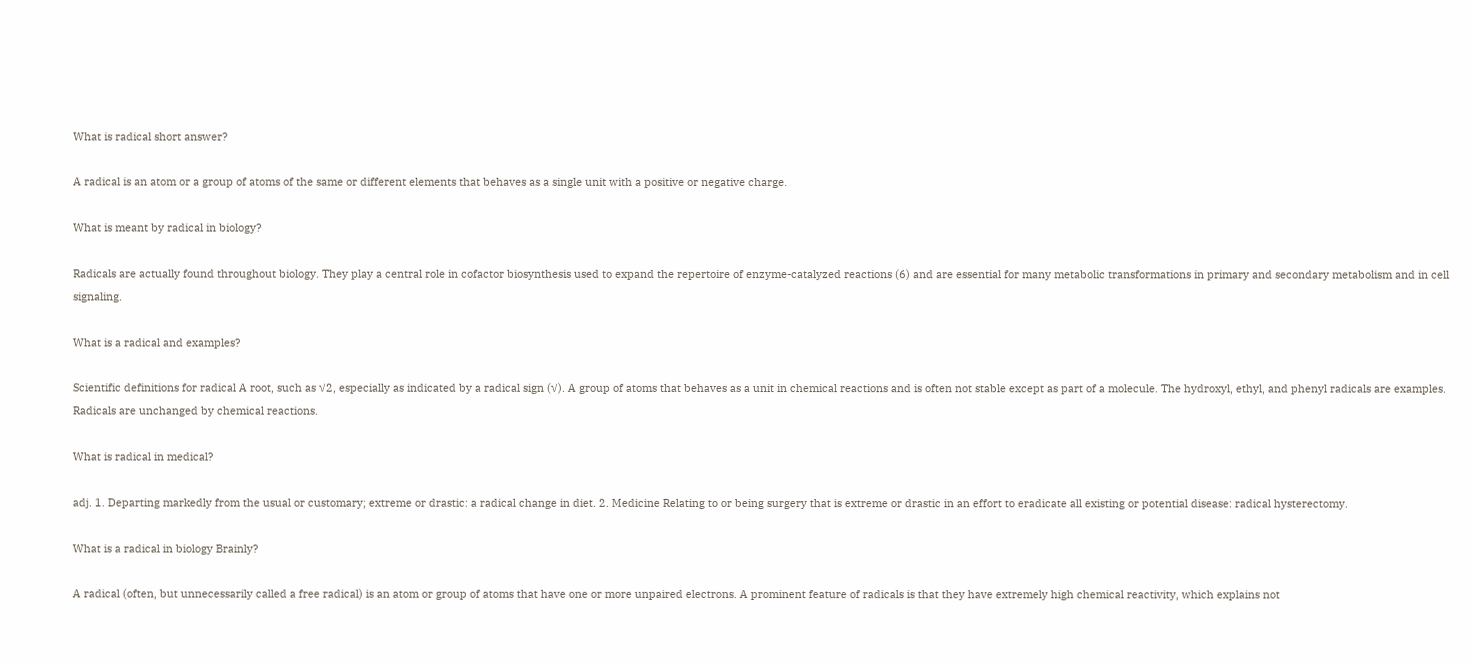What is radical short answer?

A radical is an atom or a group of atoms of the same or different elements that behaves as a single unit with a positive or negative charge.

What is meant by radical in biology?

Radicals are actually found throughout biology. They play a central role in cofactor biosynthesis used to expand the repertoire of enzyme-catalyzed reactions (6) and are essential for many metabolic transformations in primary and secondary metabolism and in cell signaling.

What is a radical and examples?

Scientific definitions for radical A root, such as √2, especially as indicated by a radical sign (√). A group of atoms that behaves as a unit in chemical reactions and is often not stable except as part of a molecule. The hydroxyl, ethyl, and phenyl radicals are examples. Radicals are unchanged by chemical reactions.

What is radical in medical?

adj. 1. Departing markedly from the usual or customary; extreme or drastic: a radical change in diet. 2. Medicine Relating to or being surgery that is extreme or drastic in an effort to eradicate all existing or potential disease: radical hysterectomy.

What is a radical in biology Brainly?

A radical (often, but unnecessarily called a free radical) is an atom or group of atoms that have one or more unpaired electrons. A prominent feature of radicals is that they have extremely high chemical reactivity, which explains not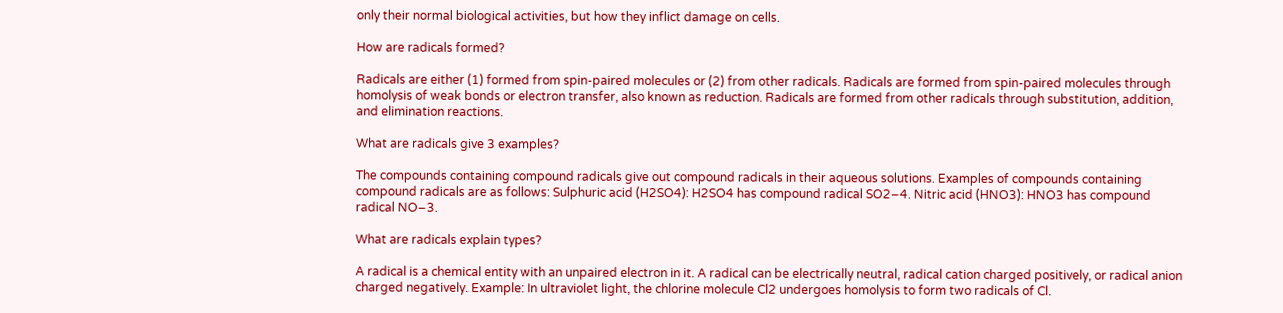only their normal biological activities, but how they inflict damage on cells.

How are radicals formed?

Radicals are either (1) formed from spin-paired molecules or (2) from other radicals. Radicals are formed from spin-paired molecules through homolysis of weak bonds or electron transfer, also known as reduction. Radicals are formed from other radicals through substitution, addition, and elimination reactions.

What are radicals give 3 examples?

The compounds containing compound radicals give out compound radicals in their aqueous solutions. Examples of compounds containing compound radicals are as follows: Sulphuric acid (H2SO4): H2SO4 has compound radical SO2−4. Nitric acid (HNO3): HNO3 has compound radical NO−3.

What are radicals explain types?

A radical is a chemical entity with an unpaired electron in it. A radical can be electrically neutral, radical cation charged positively, or radical anion charged negatively. Example: In ultraviolet light, the chlorine molecule Cl2 undergoes homolysis to form two radicals of Cl.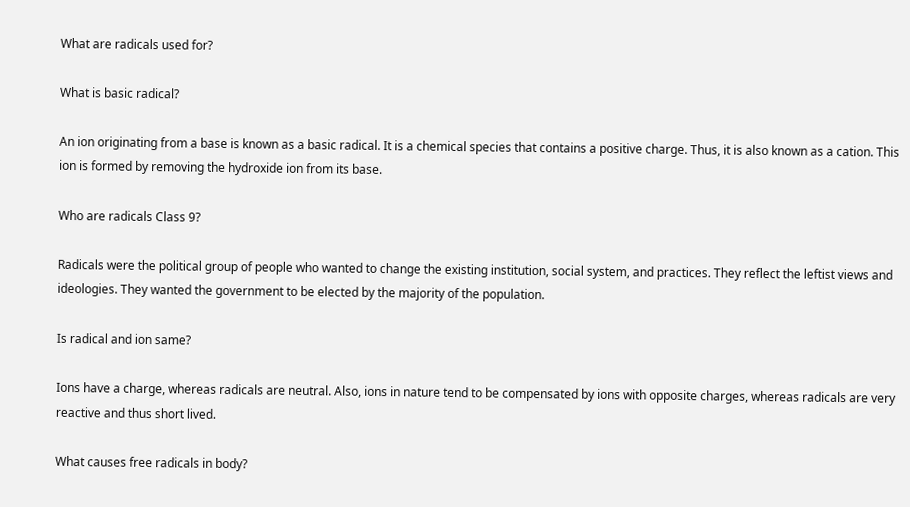What are radicals used for?

What is basic radical?

An ion originating from a base is known as a basic radical. It is a chemical species that contains a positive charge. Thus, it is also known as a cation. This ion is formed by removing the hydroxide ion from its base.

Who are radicals Class 9?

Radicals were the political group of people who wanted to change the existing institution, social system, and practices. They reflect the leftist views and ideologies. They wanted the government to be elected by the majority of the population.

Is radical and ion same?

Ions have a charge, whereas radicals are neutral. Also, ions in nature tend to be compensated by ions with opposite charges, whereas radicals are very reactive and thus short lived.

What causes free radicals in body?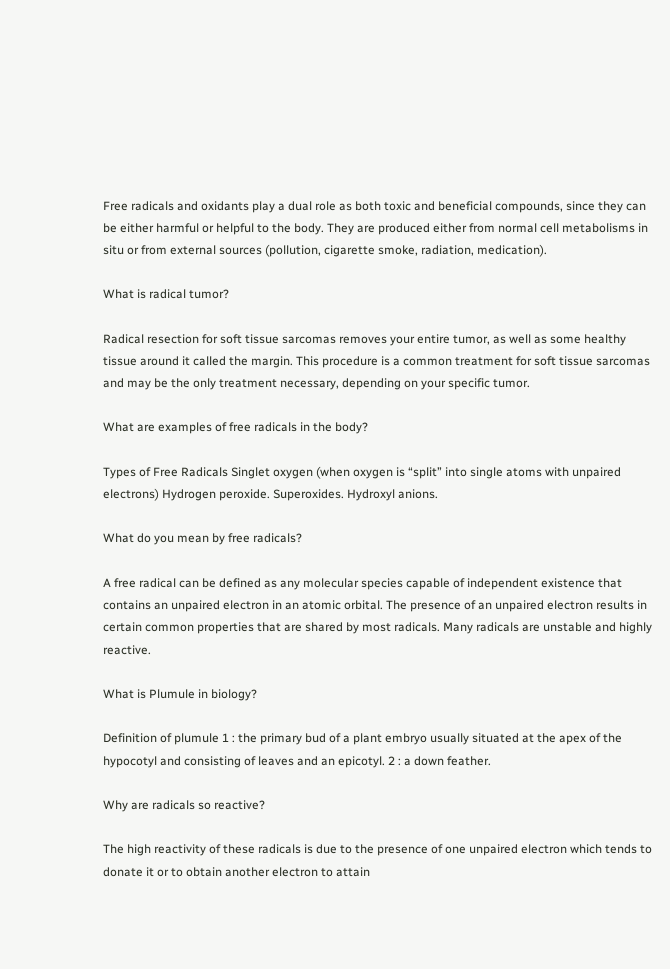Free radicals and oxidants play a dual role as both toxic and beneficial compounds, since they can be either harmful or helpful to the body. They are produced either from normal cell metabolisms in situ or from external sources (pollution, cigarette smoke, radiation, medication).

What is radical tumor?

Radical resection for soft tissue sarcomas removes your entire tumor, as well as some healthy tissue around it called the margin. This procedure is a common treatment for soft tissue sarcomas and may be the only treatment necessary, depending on your specific tumor.

What are examples of free radicals in the body?

Types of Free Radicals Singlet oxygen (when oxygen is “split” into single atoms with unpaired electrons) Hydrogen peroxide. Superoxides. Hydroxyl anions.

What do you mean by free radicals?

A free radical can be defined as any molecular species capable of independent existence that contains an unpaired electron in an atomic orbital. The presence of an unpaired electron results in certain common properties that are shared by most radicals. Many radicals are unstable and highly reactive.

What is Plumule in biology?

Definition of plumule 1 : the primary bud of a plant embryo usually situated at the apex of the hypocotyl and consisting of leaves and an epicotyl. 2 : a down feather.

Why are radicals so reactive?

The high reactivity of these radicals is due to the presence of one unpaired electron which tends to donate it or to obtain another electron to attain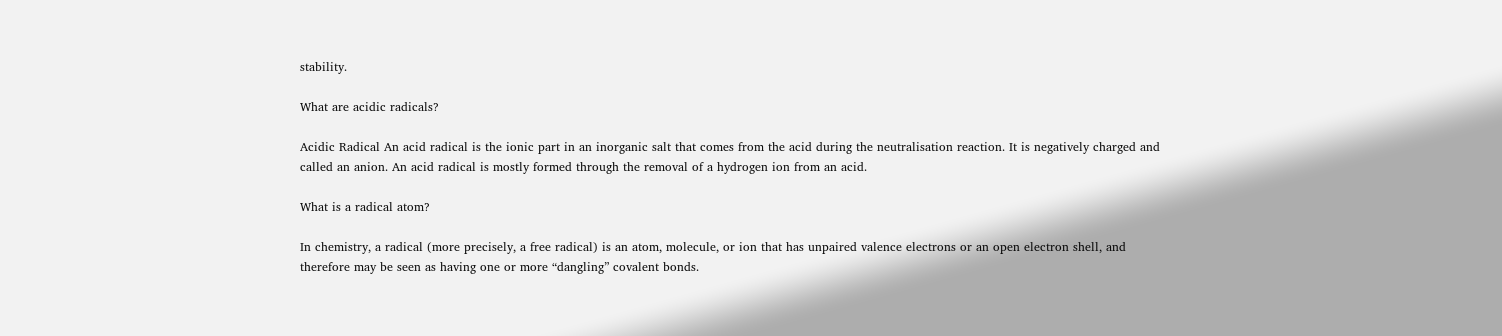stability.

What are acidic radicals?

Acidic Radical An acid radical is the ionic part in an inorganic salt that comes from the acid during the neutralisation reaction. It is negatively charged and called an anion. An acid radical is mostly formed through the removal of a hydrogen ion from an acid.

What is a radical atom?

In chemistry, a radical (more precisely, a free radical) is an atom, molecule, or ion that has unpaired valence electrons or an open electron shell, and therefore may be seen as having one or more “dangling” covalent bonds.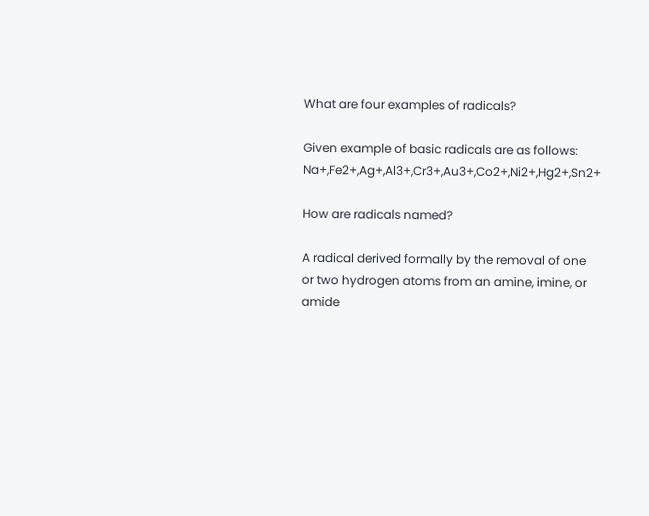What are four examples of radicals?

Given example of basic radicals are as follows: Na+,Fe2+,Ag+,Al3+,Cr3+,Au3+,Co2+,Ni2+,Hg2+,Sn2+

How are radicals named?

A radical derived formally by the removal of one or two hydrogen atoms from an amine, imine, or amide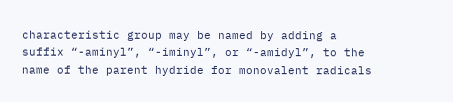characteristic group may be named by adding a suffix “-aminyl”, “-iminyl”, or “-amidyl”, to the name of the parent hydride for monovalent radicals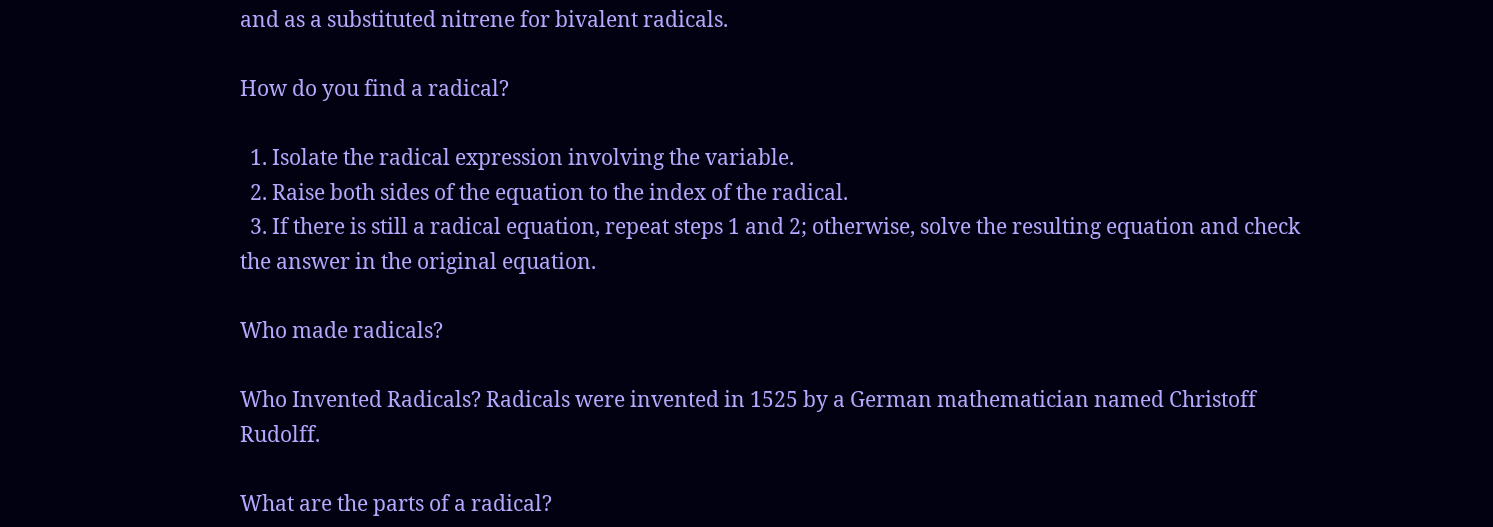and as a substituted nitrene for bivalent radicals.

How do you find a radical?

  1. Isolate the radical expression involving the variable.
  2. Raise both sides of the equation to the index of the radical.
  3. If there is still a radical equation, repeat steps 1 and 2; otherwise, solve the resulting equation and check the answer in the original equation.

Who made radicals?

Who Invented Radicals? Radicals were invented in 1525 by a German mathematician named Christoff Rudolff.

What are the parts of a radical?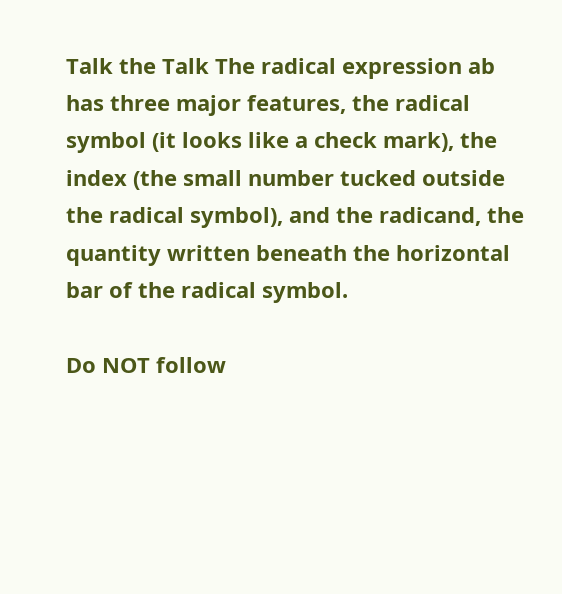Talk the Talk The radical expression ab has three major features, the radical symbol (it looks like a check mark), the index (the small number tucked outside the radical symbol), and the radicand, the quantity written beneath the horizontal bar of the radical symbol.

Do NOT follow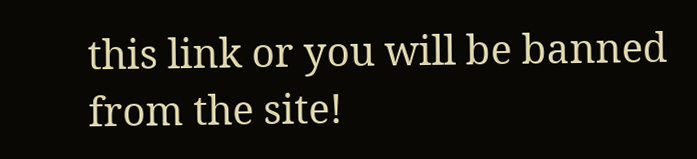this link or you will be banned from the site!